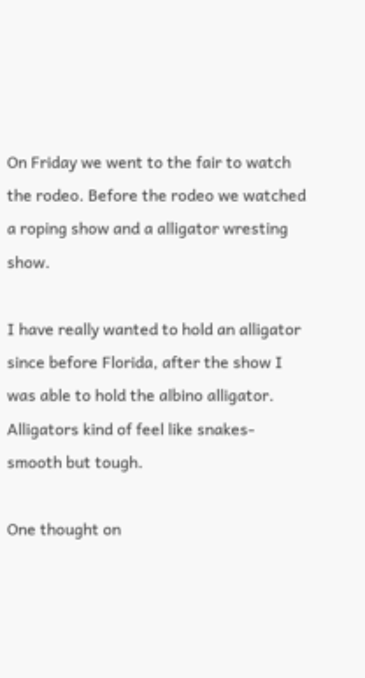On Friday we went to the fair to watch the rodeo. Before the rodeo we watched a roping show and a alligator wresting show.

I have really wanted to hold an alligator since before Florida, after the show I was able to hold the albino alligator. Alligators kind of feel like snakes- smooth but tough.

One thought on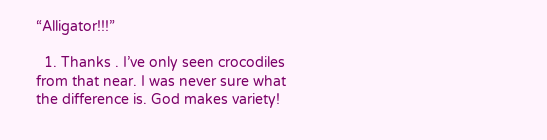“Alligator!!!”

  1. Thanks . I’ve only seen crocodiles from that near. I was never sure what the difference is. God makes variety!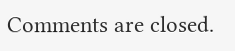Comments are closed.